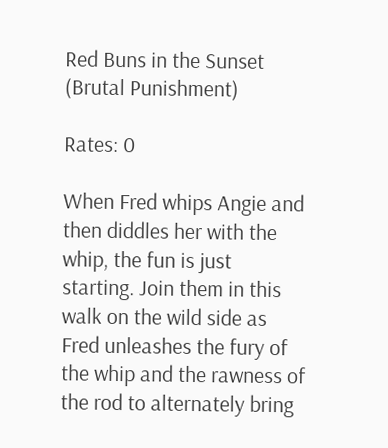Red Buns in the Sunset (Brutal Punishment)

Rates: 0

When Fred whips Angie and then diddles her with the whip, the fun is just starting. Join them in this walk on the wild side as Fred unleashes the fury of the whip and the rawness of the rod to alternately bring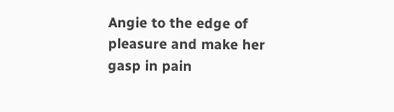Angie to the edge of pleasure and make her gasp in pain